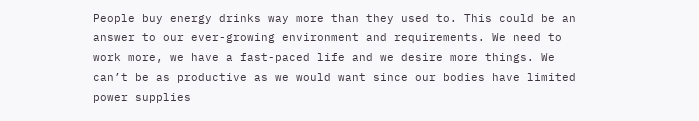People buy energy drinks way more than they used to. This could be an answer to our ever-growing environment and requirements. We need to work more, we have a fast-paced life and we desire more things. We can’t be as productive as we would want since our bodies have limited power supplies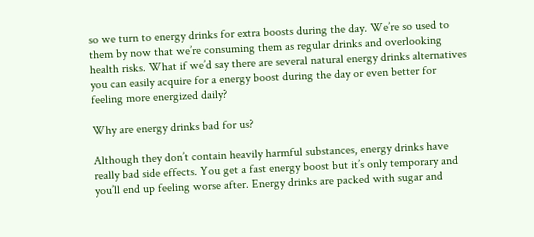so we turn to energy drinks for extra boosts during the day. We’re so used to them by now that we’re consuming them as regular drinks and overlooking health risks. What if we’d say there are several natural energy drinks alternatives you can easily acquire for a energy boost during the day or even better for feeling more energized daily?

Why are energy drinks bad for us?

Although they don’t contain heavily harmful substances, energy drinks have really bad side effects. You get a fast energy boost but it’s only temporary and you’ll end up feeling worse after. Energy drinks are packed with sugar and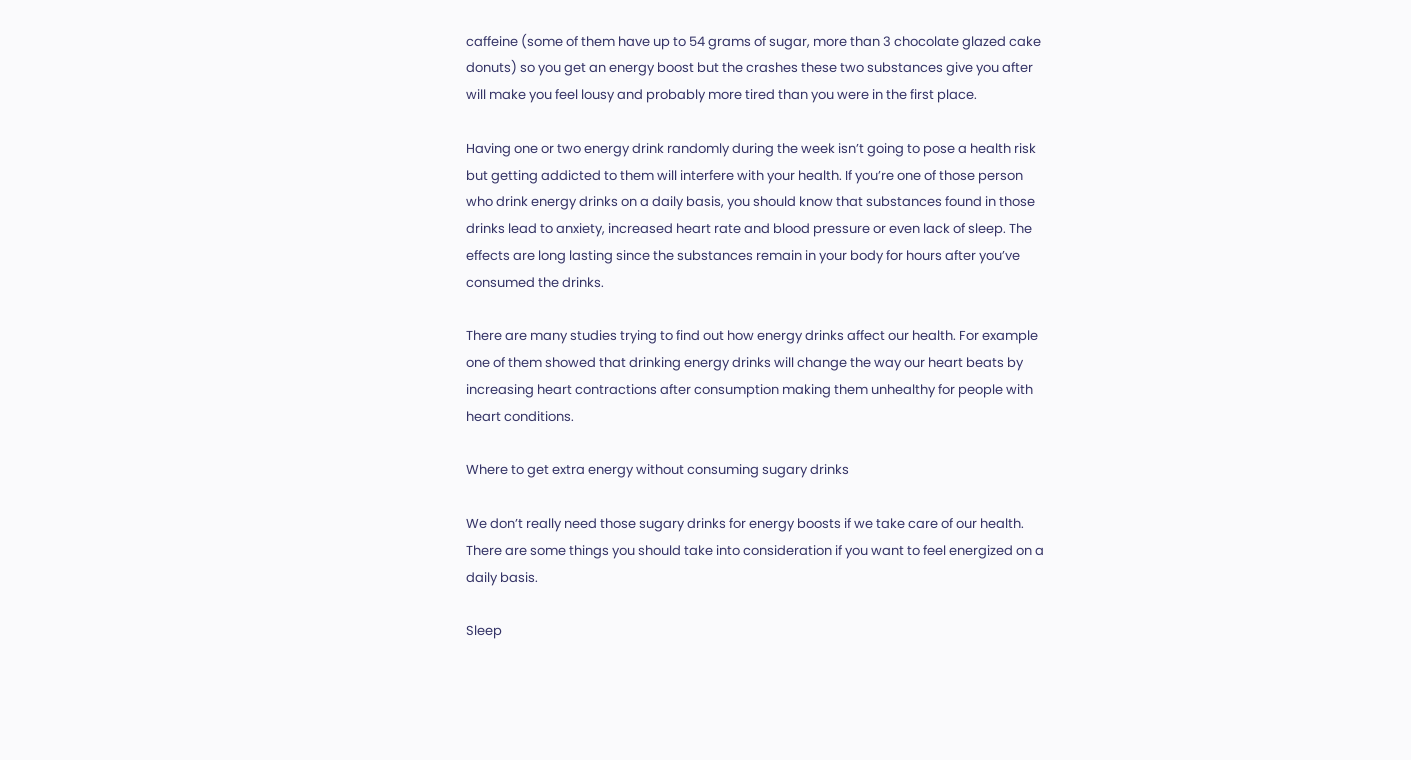caffeine (some of them have up to 54 grams of sugar, more than 3 chocolate glazed cake donuts) so you get an energy boost but the crashes these two substances give you after will make you feel lousy and probably more tired than you were in the first place.

Having one or two energy drink randomly during the week isn’t going to pose a health risk but getting addicted to them will interfere with your health. If you’re one of those person who drink energy drinks on a daily basis, you should know that substances found in those drinks lead to anxiety, increased heart rate and blood pressure or even lack of sleep. The effects are long lasting since the substances remain in your body for hours after you’ve consumed the drinks.

There are many studies trying to find out how energy drinks affect our health. For example one of them showed that drinking energy drinks will change the way our heart beats by increasing heart contractions after consumption making them unhealthy for people with heart conditions.

Where to get extra energy without consuming sugary drinks

We don’t really need those sugary drinks for energy boosts if we take care of our health. There are some things you should take into consideration if you want to feel energized on a daily basis.

Sleep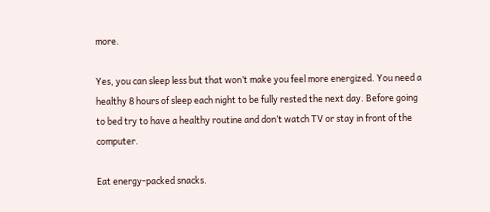more.

Yes, you can sleep less but that won’t make you feel more energized. You need a healthy 8 hours of sleep each night to be fully rested the next day. Before going to bed try to have a healthy routine and don’t watch TV or stay in front of the computer.

Eat energy-packed snacks.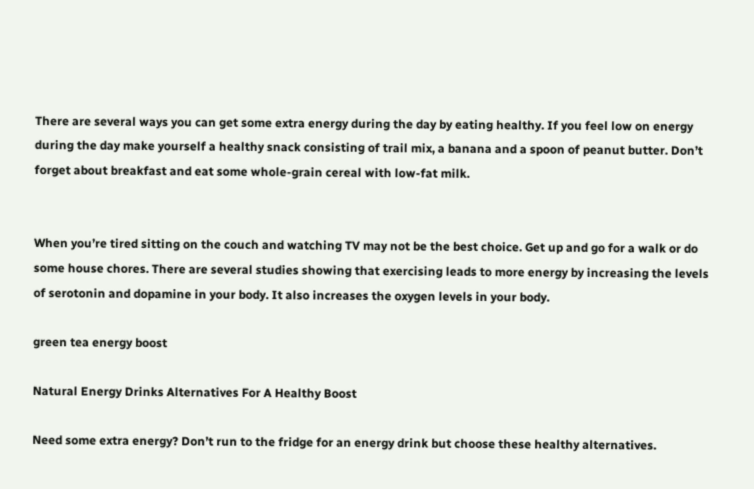There are several ways you can get some extra energy during the day by eating healthy. If you feel low on energy during the day make yourself a healthy snack consisting of trail mix, a banana and a spoon of peanut butter. Don’t forget about breakfast and eat some whole-grain cereal with low-fat milk.


When you’re tired sitting on the couch and watching TV may not be the best choice. Get up and go for a walk or do some house chores. There are several studies showing that exercising leads to more energy by increasing the levels of serotonin and dopamine in your body. It also increases the oxygen levels in your body.

green tea energy boost

Natural Energy Drinks Alternatives For A Healthy Boost

Need some extra energy? Don’t run to the fridge for an energy drink but choose these healthy alternatives.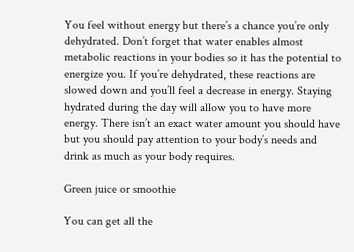You feel without energy but there’s a chance you’re only dehydrated. Don’t forget that water enables almost metabolic reactions in your bodies so it has the potential to energize you. If you’re dehydrated, these reactions are slowed down and you’ll feel a decrease in energy. Staying hydrated during the day will allow you to have more energy. There isn’t an exact water amount you should have but you should pay attention to your body’s needs and drink as much as your body requires.

Green juice or smoothie

You can get all the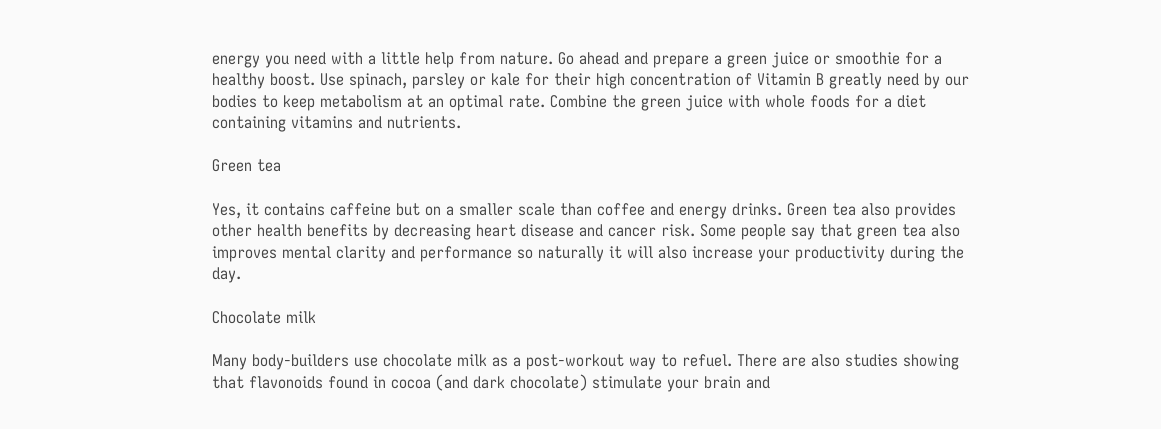energy you need with a little help from nature. Go ahead and prepare a green juice or smoothie for a healthy boost. Use spinach, parsley or kale for their high concentration of Vitamin B greatly need by our bodies to keep metabolism at an optimal rate. Combine the green juice with whole foods for a diet containing vitamins and nutrients.

Green tea

Yes, it contains caffeine but on a smaller scale than coffee and energy drinks. Green tea also provides other health benefits by decreasing heart disease and cancer risk. Some people say that green tea also improves mental clarity and performance so naturally it will also increase your productivity during the day.

Chocolate milk

Many body-builders use chocolate milk as a post-workout way to refuel. There are also studies showing that flavonoids found in cocoa (and dark chocolate) stimulate your brain and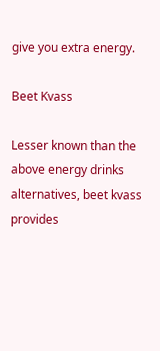give you extra energy.

Beet Kvass

Lesser known than the above energy drinks alternatives, beet kvass provides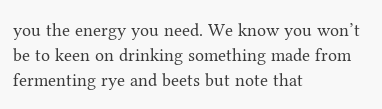you the energy you need. We know you won’t be to keen on drinking something made from fermenting rye and beets but note that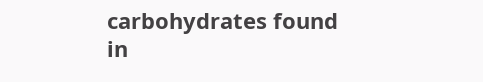carbohydrates found in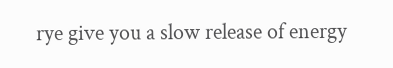rye give you a slow release of energy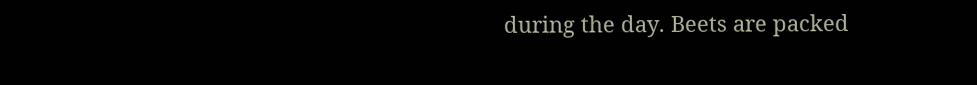during the day. Beets are packed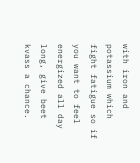with iron and potassium which fight fatigue so if you want to feel energized all day long, give beet kvass a chance.